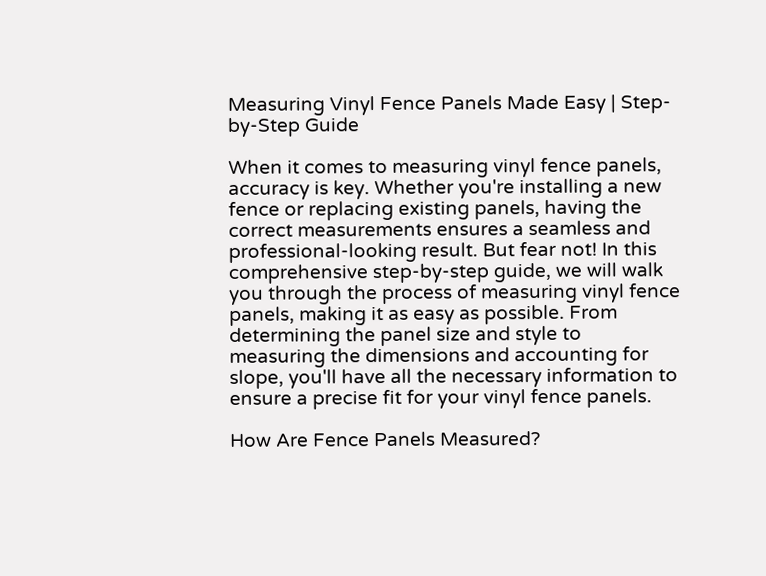Measuring Vinyl Fence Panels Made Easy | Step-by-Step Guide

When it comes to measuring vinyl fence panels, accuracy is key. Whether you're installing a new fence or replacing existing panels, having the correct measurements ensures a seamless and professional-looking result. But fear not! In this comprehensive step-by-step guide, we will walk you through the process of measuring vinyl fence panels, making it as easy as possible. From determining the panel size and style to measuring the dimensions and accounting for slope, you'll have all the necessary information to ensure a precise fit for your vinyl fence panels.

How Are Fence Panels Measured?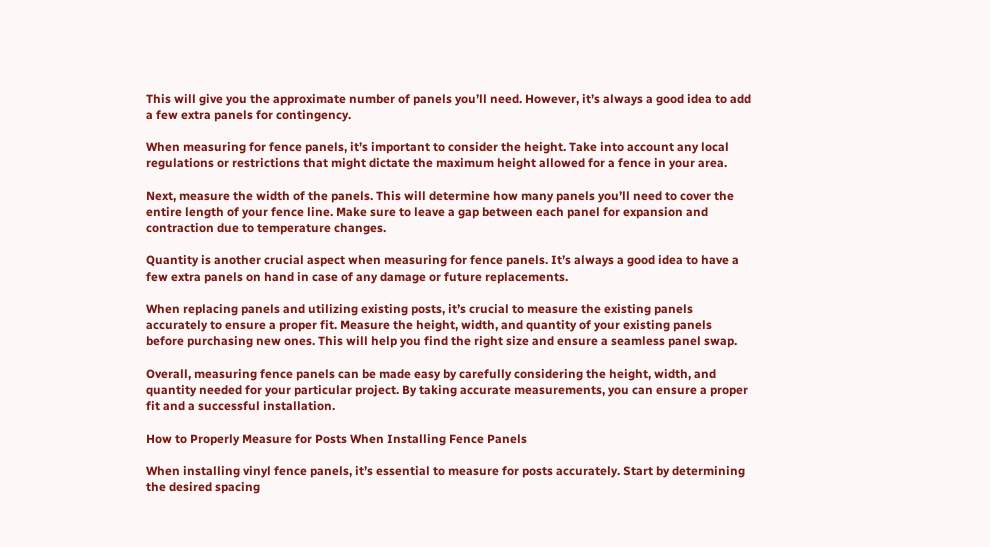This will give you the approximate number of panels you’ll need. However, it’s always a good idea to add a few extra panels for contingency.

When measuring for fence panels, it’s important to consider the height. Take into account any local regulations or restrictions that might dictate the maximum height allowed for a fence in your area.

Next, measure the width of the panels. This will determine how many panels you’ll need to cover the entire length of your fence line. Make sure to leave a gap between each panel for expansion and contraction due to temperature changes.

Quantity is another crucial aspect when measuring for fence panels. It’s always a good idea to have a few extra panels on hand in case of any damage or future replacements.

When replacing panels and utilizing existing posts, it’s crucial to measure the existing panels accurately to ensure a proper fit. Measure the height, width, and quantity of your existing panels before purchasing new ones. This will help you find the right size and ensure a seamless panel swap.

Overall, measuring fence panels can be made easy by carefully considering the height, width, and quantity needed for your particular project. By taking accurate measurements, you can ensure a proper fit and a successful installation.

How to Properly Measure for Posts When Installing Fence Panels

When installing vinyl fence panels, it’s essential to measure for posts accurately. Start by determining the desired spacing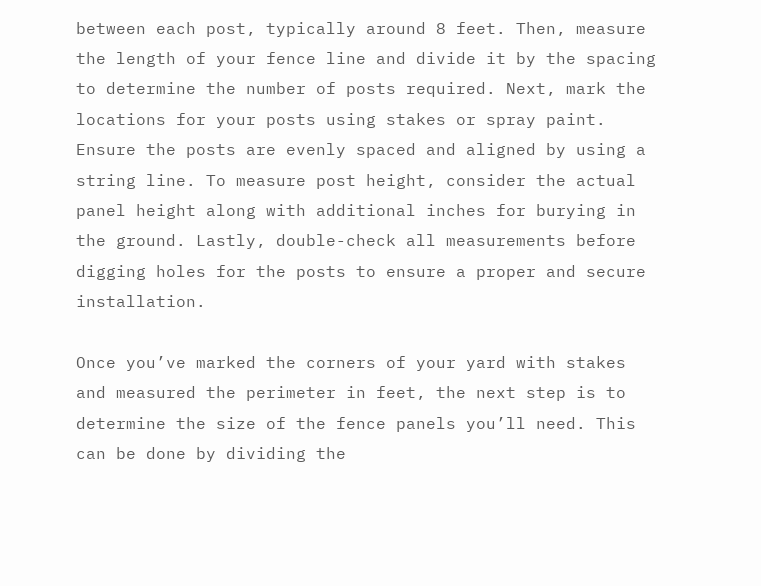between each post, typically around 8 feet. Then, measure the length of your fence line and divide it by the spacing to determine the number of posts required. Next, mark the locations for your posts using stakes or spray paint. Ensure the posts are evenly spaced and aligned by using a string line. To measure post height, consider the actual panel height along with additional inches for burying in the ground. Lastly, double-check all measurements before digging holes for the posts to ensure a proper and secure installation.

Once you’ve marked the corners of your yard with stakes and measured the perimeter in feet, the next step is to determine the size of the fence panels you’ll need. This can be done by dividing the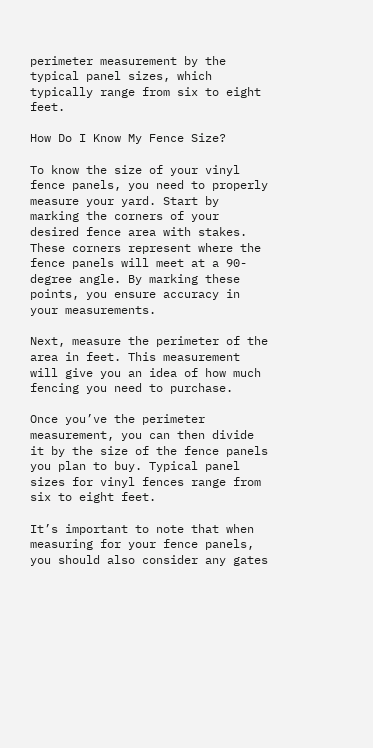perimeter measurement by the typical panel sizes, which typically range from six to eight feet.

How Do I Know My Fence Size?

To know the size of your vinyl fence panels, you need to properly measure your yard. Start by marking the corners of your desired fence area with stakes. These corners represent where the fence panels will meet at a 90-degree angle. By marking these points, you ensure accuracy in your measurements.

Next, measure the perimeter of the area in feet. This measurement will give you an idea of how much fencing you need to purchase.

Once you’ve the perimeter measurement, you can then divide it by the size of the fence panels you plan to buy. Typical panel sizes for vinyl fences range from six to eight feet.

It’s important to note that when measuring for your fence panels, you should also consider any gates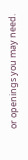or openings you may need.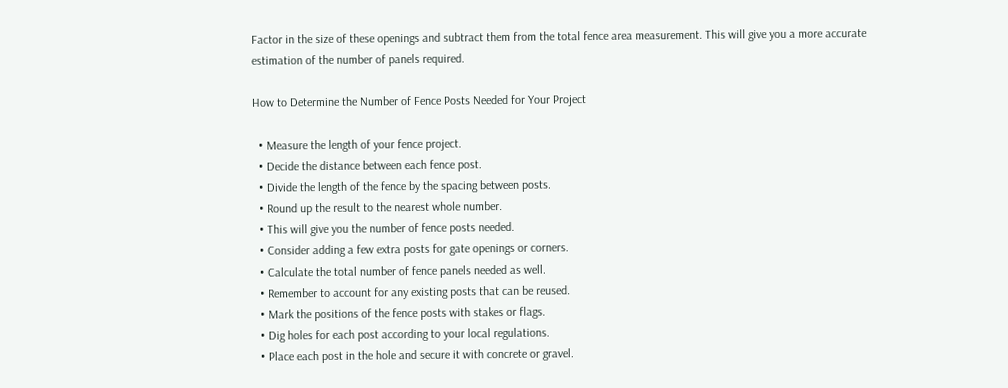Factor in the size of these openings and subtract them from the total fence area measurement. This will give you a more accurate estimation of the number of panels required.

How to Determine the Number of Fence Posts Needed for Your Project

  • Measure the length of your fence project.
  • Decide the distance between each fence post.
  • Divide the length of the fence by the spacing between posts.
  • Round up the result to the nearest whole number.
  • This will give you the number of fence posts needed.
  • Consider adding a few extra posts for gate openings or corners.
  • Calculate the total number of fence panels needed as well.
  • Remember to account for any existing posts that can be reused.
  • Mark the positions of the fence posts with stakes or flags.
  • Dig holes for each post according to your local regulations.
  • Place each post in the hole and secure it with concrete or gravel.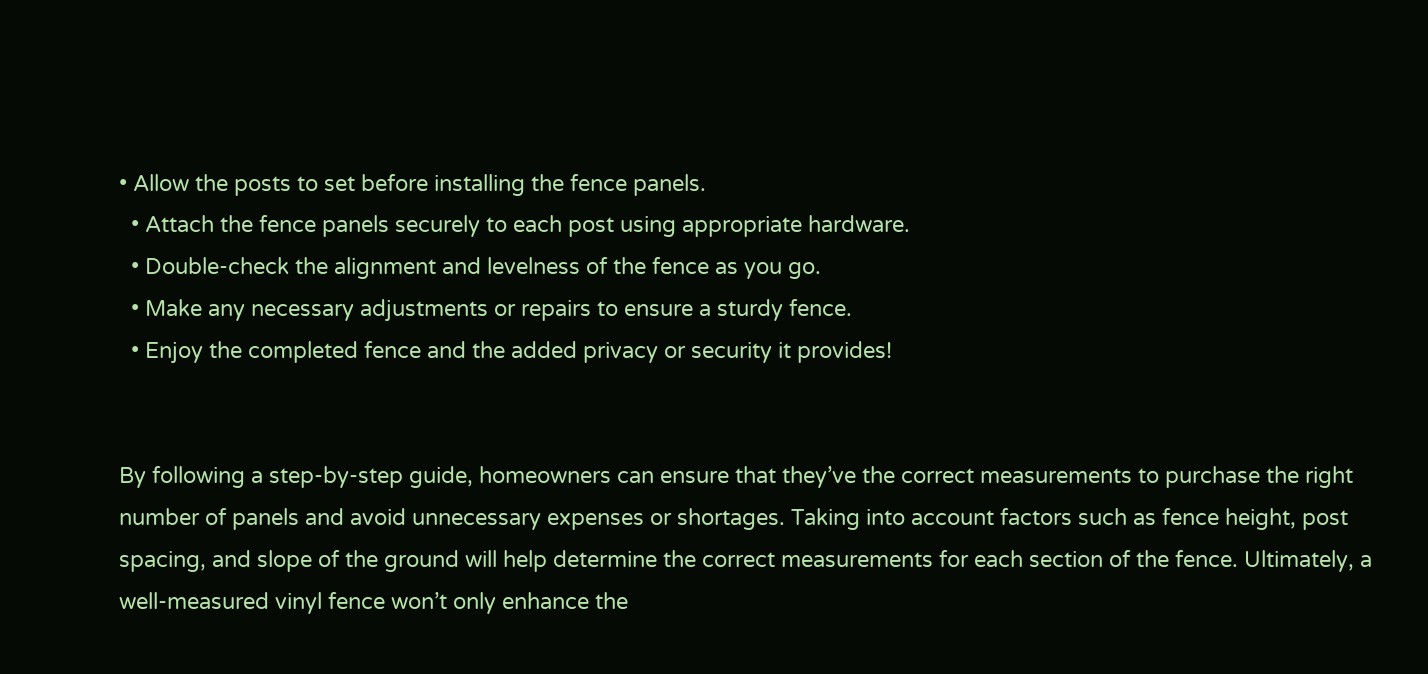• Allow the posts to set before installing the fence panels.
  • Attach the fence panels securely to each post using appropriate hardware.
  • Double-check the alignment and levelness of the fence as you go.
  • Make any necessary adjustments or repairs to ensure a sturdy fence.
  • Enjoy the completed fence and the added privacy or security it provides!


By following a step-by-step guide, homeowners can ensure that they’ve the correct measurements to purchase the right number of panels and avoid unnecessary expenses or shortages. Taking into account factors such as fence height, post spacing, and slope of the ground will help determine the correct measurements for each section of the fence. Ultimately, a well-measured vinyl fence won’t only enhance the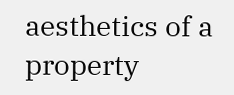aesthetics of a property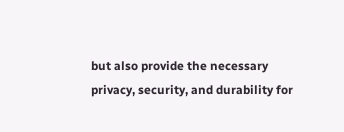but also provide the necessary privacy, security, and durability for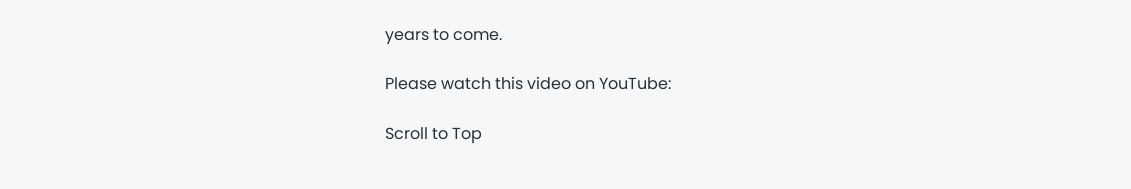years to come.

Please watch this video on YouTube:

Scroll to Top